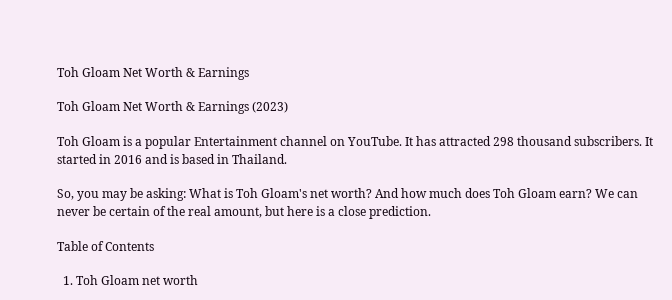Toh Gloam Net Worth & Earnings

Toh Gloam Net Worth & Earnings (2023)

Toh Gloam is a popular Entertainment channel on YouTube. It has attracted 298 thousand subscribers. It started in 2016 and is based in Thailand.

So, you may be asking: What is Toh Gloam's net worth? And how much does Toh Gloam earn? We can never be certain of the real amount, but here is a close prediction.

Table of Contents

  1. Toh Gloam net worth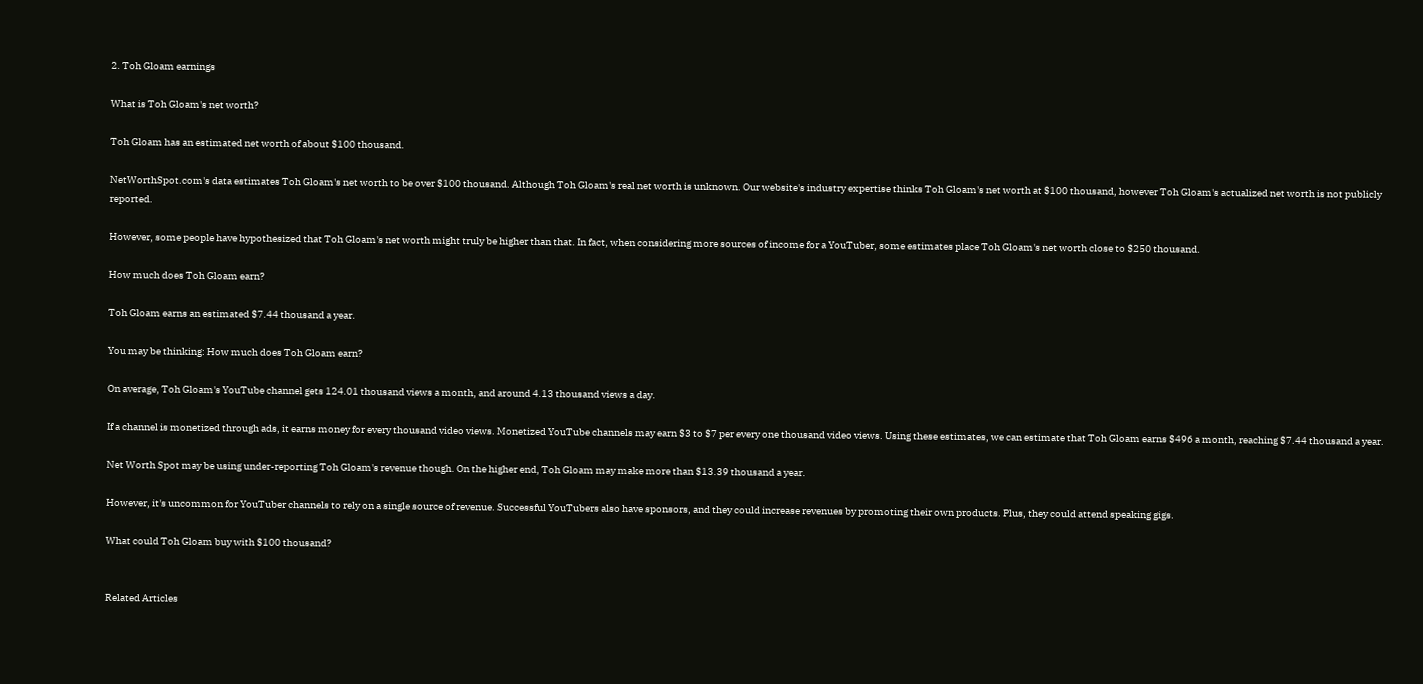2. Toh Gloam earnings

What is Toh Gloam's net worth?

Toh Gloam has an estimated net worth of about $100 thousand.

NetWorthSpot.com's data estimates Toh Gloam's net worth to be over $100 thousand. Although Toh Gloam's real net worth is unknown. Our website's industry expertise thinks Toh Gloam's net worth at $100 thousand, however Toh Gloam's actualized net worth is not publicly reported.

However, some people have hypothesized that Toh Gloam's net worth might truly be higher than that. In fact, when considering more sources of income for a YouTuber, some estimates place Toh Gloam's net worth close to $250 thousand.

How much does Toh Gloam earn?

Toh Gloam earns an estimated $7.44 thousand a year.

You may be thinking: How much does Toh Gloam earn?

On average, Toh Gloam's YouTube channel gets 124.01 thousand views a month, and around 4.13 thousand views a day.

If a channel is monetized through ads, it earns money for every thousand video views. Monetized YouTube channels may earn $3 to $7 per every one thousand video views. Using these estimates, we can estimate that Toh Gloam earns $496 a month, reaching $7.44 thousand a year.

Net Worth Spot may be using under-reporting Toh Gloam's revenue though. On the higher end, Toh Gloam may make more than $13.39 thousand a year.

However, it's uncommon for YouTuber channels to rely on a single source of revenue. Successful YouTubers also have sponsors, and they could increase revenues by promoting their own products. Plus, they could attend speaking gigs.

What could Toh Gloam buy with $100 thousand?


Related Articles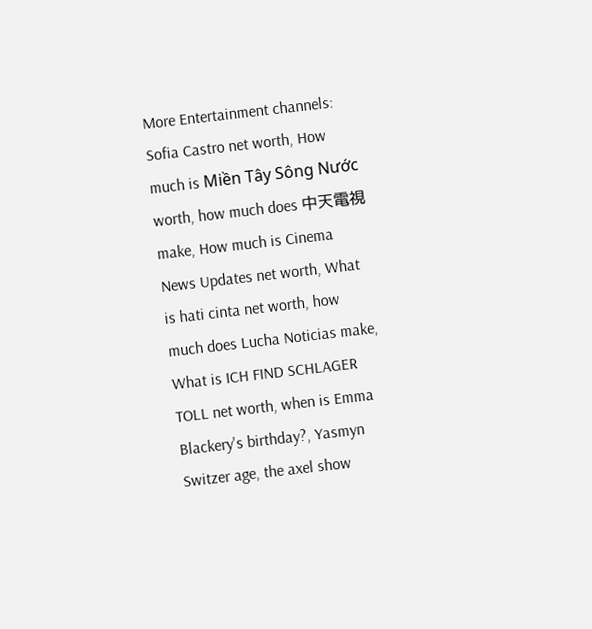More Entertainment channels: Sofia Castro net worth, How much is Miền Tây Sông Nước worth, how much does 中天電視 make, How much is Cinema News Updates net worth, What is hati cinta net worth, how much does Lucha Noticias make, What is ICH FIND SCHLAGER TOLL net worth, when is Emma Blackery's birthday?, Yasmyn Switzer age, the axel show